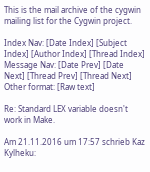This is the mail archive of the cygwin mailing list for the Cygwin project.

Index Nav: [Date Index] [Subject Index] [Author Index] [Thread Index]
Message Nav: [Date Prev] [Date Next] [Thread Prev] [Thread Next]
Other format: [Raw text]

Re: Standard LEX variable doesn't work in Make.

Am 21.11.2016 um 17:57 schrieb Kaz Kylheku: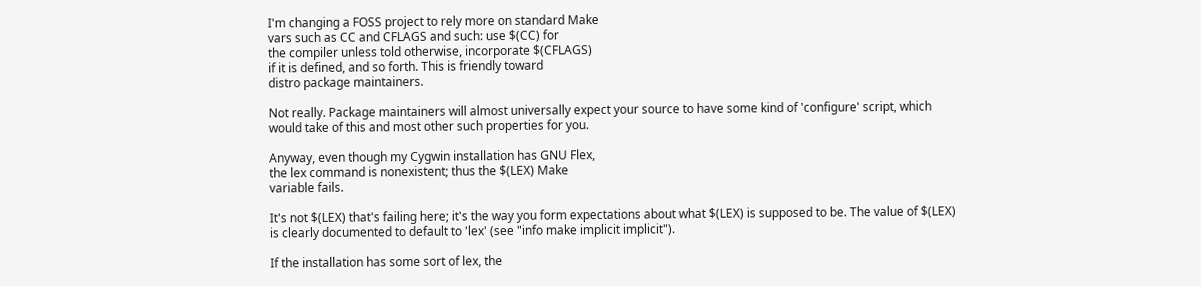I'm changing a FOSS project to rely more on standard Make
vars such as CC and CFLAGS and such: use $(CC) for
the compiler unless told otherwise, incorporate $(CFLAGS)
if it is defined, and so forth. This is friendly toward
distro package maintainers.

Not really. Package maintainers will almost universally expect your source to have some kind of 'configure' script, which would take of this and most other such properties for you.

Anyway, even though my Cygwin installation has GNU Flex,
the lex command is nonexistent; thus the $(LEX) Make
variable fails.

It's not $(LEX) that's failing here; it's the way you form expectations about what $(LEX) is supposed to be. The value of $(LEX) is clearly documented to default to 'lex' (see "info make implicit implicit").

If the installation has some sort of lex, the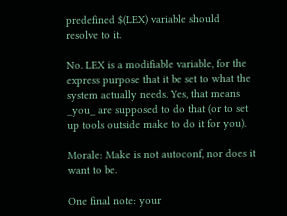predefined $(LEX) variable should resolve to it.

No. LEX is a modifiable variable, for the express purpose that it be set to what the system actually needs. Yes, that means _you_ are supposed to do that (or to set up tools outside make to do it for you).

Morale: Make is not autoconf, nor does it want to be.

One final note: your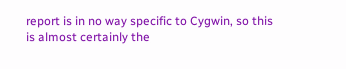report is in no way specific to Cygwin, so this is almost certainly the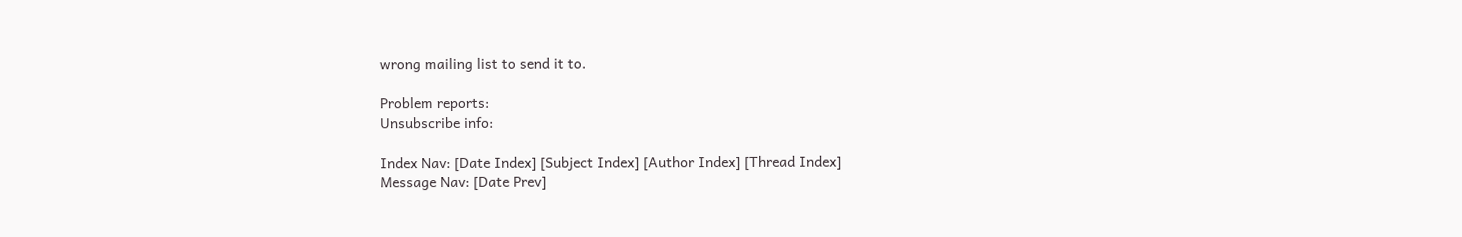wrong mailing list to send it to.

Problem reports:
Unsubscribe info:

Index Nav: [Date Index] [Subject Index] [Author Index] [Thread Index]
Message Nav: [Date Prev]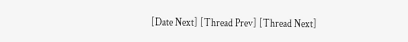[Date Next] [Thread Prev] [Thread Next]